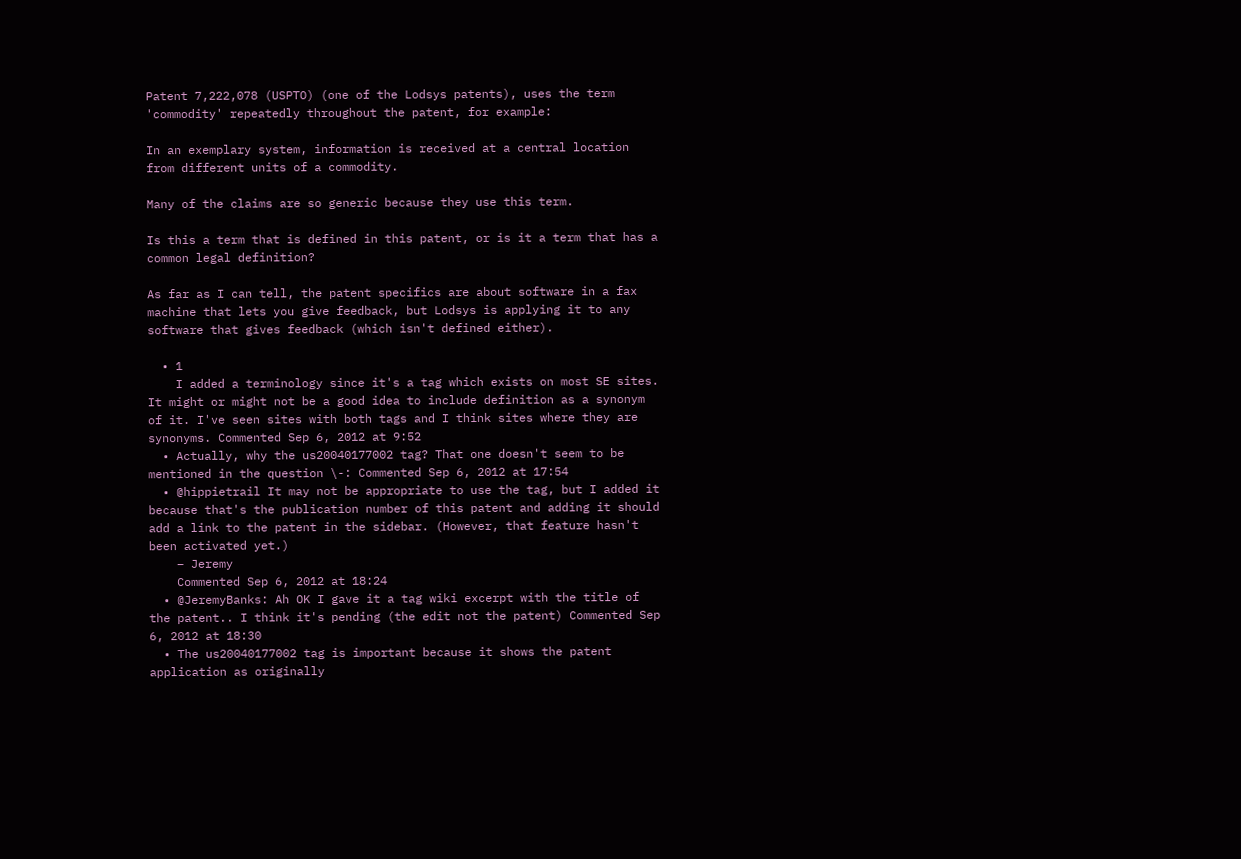Patent 7,222,078 (USPTO) (one of the Lodsys patents), uses the term 'commodity' repeatedly throughout the patent, for example:

In an exemplary system, information is received at a central location from different units of a commodity.

Many of the claims are so generic because they use this term.

Is this a term that is defined in this patent, or is it a term that has a common legal definition?

As far as I can tell, the patent specifics are about software in a fax machine that lets you give feedback, but Lodsys is applying it to any software that gives feedback (which isn't defined either).

  • 1
    I added a terminology since it's a tag which exists on most SE sites. It might or might not be a good idea to include definition as a synonym of it. I've seen sites with both tags and I think sites where they are synonyms. Commented Sep 6, 2012 at 9:52
  • Actually, why the us20040177002 tag? That one doesn't seem to be mentioned in the question \-: Commented Sep 6, 2012 at 17:54
  • @hippietrail It may not be appropriate to use the tag, but I added it because that's the publication number of this patent and adding it should add a link to the patent in the sidebar. (However, that feature hasn't been activated yet.)
    – Jeremy
    Commented Sep 6, 2012 at 18:24
  • @JeremyBanks: Ah OK I gave it a tag wiki excerpt with the title of the patent.. I think it's pending (the edit not the patent) Commented Sep 6, 2012 at 18:30
  • The us20040177002 tag is important because it shows the patent application as originally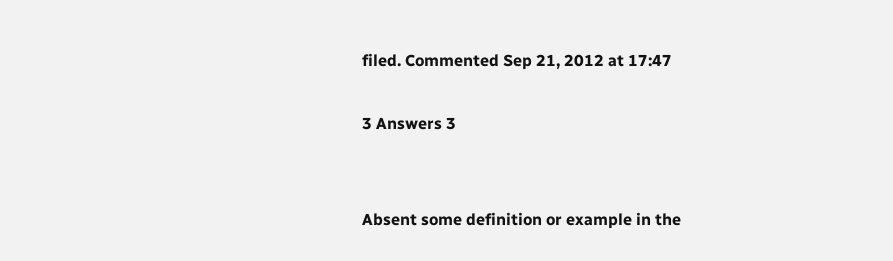filed. Commented Sep 21, 2012 at 17:47

3 Answers 3


Absent some definition or example in the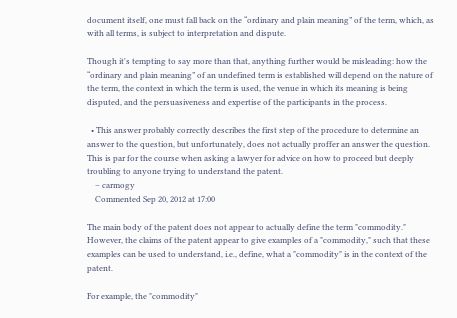document itself, one must fall back on the “ordinary and plain meaning” of the term, which, as with all terms, is subject to interpretation and dispute.

Though it's tempting to say more than that, anything further would be misleading: how the “ordinary and plain meaning” of an undefined term is established will depend on the nature of the term, the context in which the term is used, the venue in which its meaning is being disputed, and the persuasiveness and expertise of the participants in the process.

  • This answer probably correctly describes the first step of the procedure to determine an answer to the question, but unfortunately, does not actually proffer an answer the question. This is par for the course when asking a lawyer for advice on how to proceed but deeply troubling to anyone trying to understand the patent.
    – carmogy
    Commented Sep 20, 2012 at 17:00

The main body of the patent does not appear to actually define the term "commodity." However, the claims of the patent appear to give examples of a "commodity," such that these examples can be used to understand, i.e., define, what a "commodity" is in the context of the patent.

For example, the "commodity"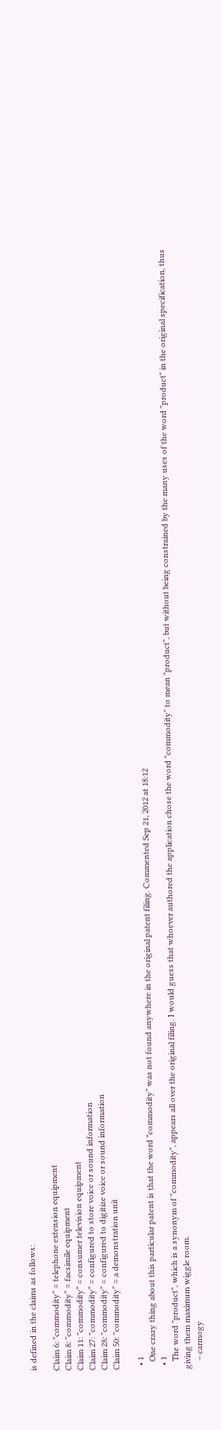is defined in the claims as follows:

Claim 6: "commodity" = telephone extension equipment
Claim 8: "commodity" = facsimile equipment
Claim 11: "commodity" = consumer television equipment
Claim 27: "commodity" = configured to store voice or sound information
Claim 28: "commodity" = configured to digitize voice or sound information
Claim 50: "commodity" = a demonstration unit

  • 1
    One crazy thing about this particular patent is that the word "commodity" was not found anywhere in the original patent filing. Commented Sep 21, 2012 at 18:12
  • 1
    The word "product", which is a synonym of "commodity", appears all over the original filing. I would guess that whoever authored the application chose the word "commodity" to mean "product", but without being constrained by the many uses of the word "product" in the original specification, thus giving them maximum wiggle room.
    – carmogy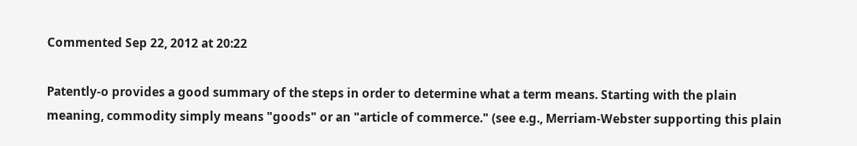Commented Sep 22, 2012 at 20:22

Patently-o provides a good summary of the steps in order to determine what a term means. Starting with the plain meaning, commodity simply means "goods" or an "article of commerce." (see e.g., Merriam-Webster supporting this plain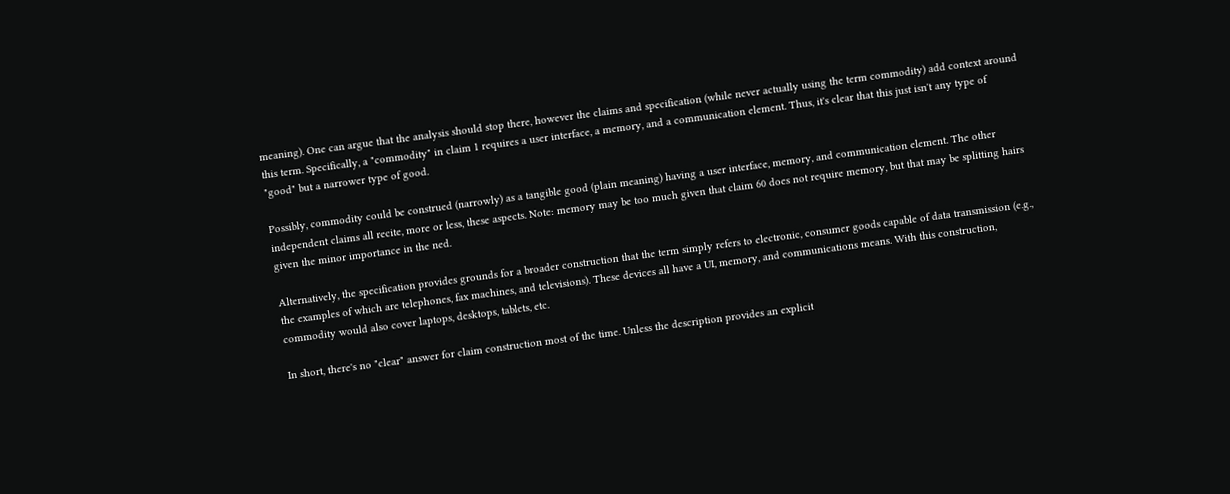meaning). One can argue that the analysis should stop there, however the claims and specification (while never actually using the term commodity) add context around this term. Specifically, a "commodity" in claim 1 requires a user interface, a memory, and a communication element. Thus, it's clear that this just isn't any type of "good" but a narrower type of good.

Possibly, commodity could be construed (narrowly) as a tangible good (plain meaning) having a user interface, memory, and communication element. The other independent claims all recite, more or less, these aspects. Note: memory may be too much given that claim 60 does not require memory, but that may be splitting hairs given the minor importance in the ned.

Alternatively, the specification provides grounds for a broader construction that the term simply refers to electronic, consumer goods capable of data transmission (e.g., the examples of which are telephones, fax machines, and televisions). These devices all have a UI, memory, and communications means. With this construction, commodity would also cover laptops, desktops, tablets, etc.

In short, there's no "clear" answer for claim construction most of the time. Unless the description provides an explicit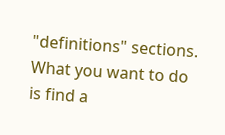"definitions" sections. What you want to do is find a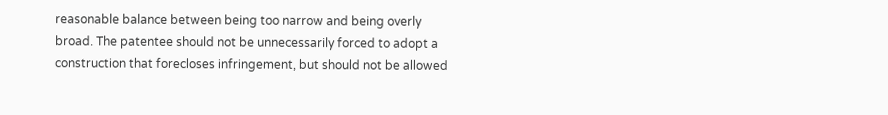reasonable balance between being too narrow and being overly broad. The patentee should not be unnecessarily forced to adopt a construction that forecloses infringement, but should not be allowed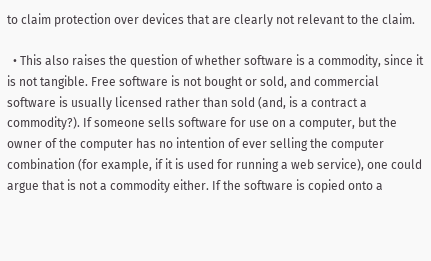to claim protection over devices that are clearly not relevant to the claim.

  • This also raises the question of whether software is a commodity, since it is not tangible. Free software is not bought or sold, and commercial software is usually licensed rather than sold (and, is a contract a commodity?). If someone sells software for use on a computer, but the owner of the computer has no intention of ever selling the computer combination (for example, if it is used for running a web service), one could argue that is not a commodity either. If the software is copied onto a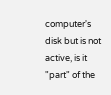computer's disk but is not active, is it "part" of the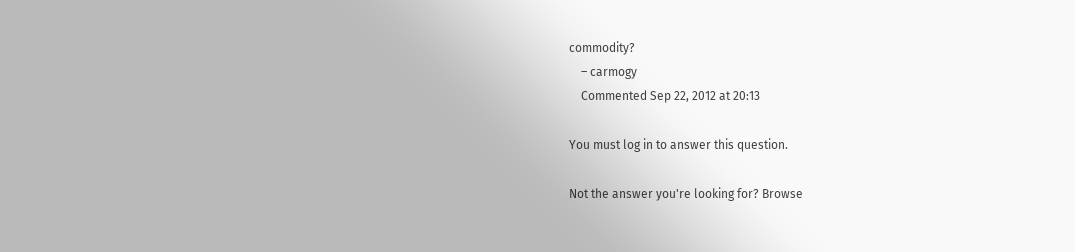commodity?
    – carmogy
    Commented Sep 22, 2012 at 20:13

You must log in to answer this question.

Not the answer you're looking for? Browse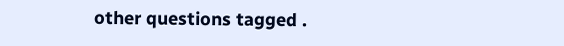other questions tagged .